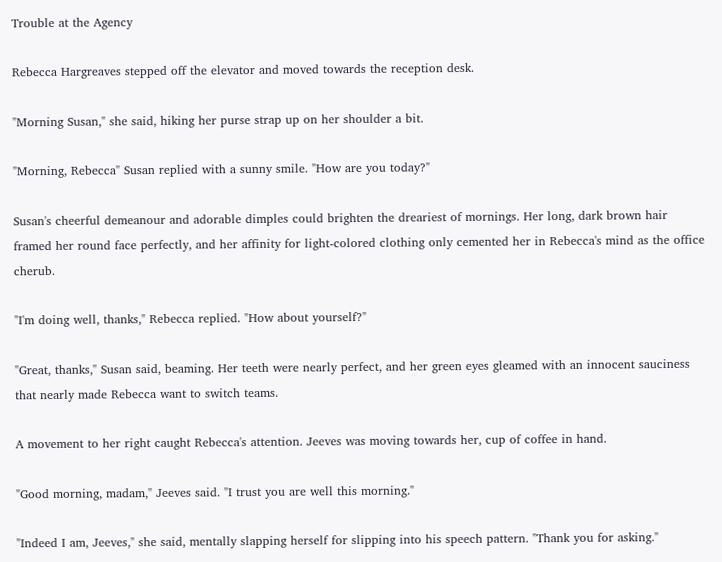Trouble at the Agency

Rebecca Hargreaves stepped off the elevator and moved towards the reception desk.

"Morning Susan," she said, hiking her purse strap up on her shoulder a bit.

"Morning, Rebecca" Susan replied with a sunny smile. "How are you today?"

Susan's cheerful demeanour and adorable dimples could brighten the dreariest of mornings. Her long, dark brown hair framed her round face perfectly, and her affinity for light-colored clothing only cemented her in Rebecca's mind as the office cherub.

"I'm doing well, thanks," Rebecca replied. "How about yourself?"

"Great, thanks," Susan said, beaming. Her teeth were nearly perfect, and her green eyes gleamed with an innocent sauciness that nearly made Rebecca want to switch teams.

A movement to her right caught Rebecca's attention. Jeeves was moving towards her, cup of coffee in hand.

"Good morning, madam," Jeeves said. "I trust you are well this morning."

"Indeed I am, Jeeves," she said, mentally slapping herself for slipping into his speech pattern. "Thank you for asking."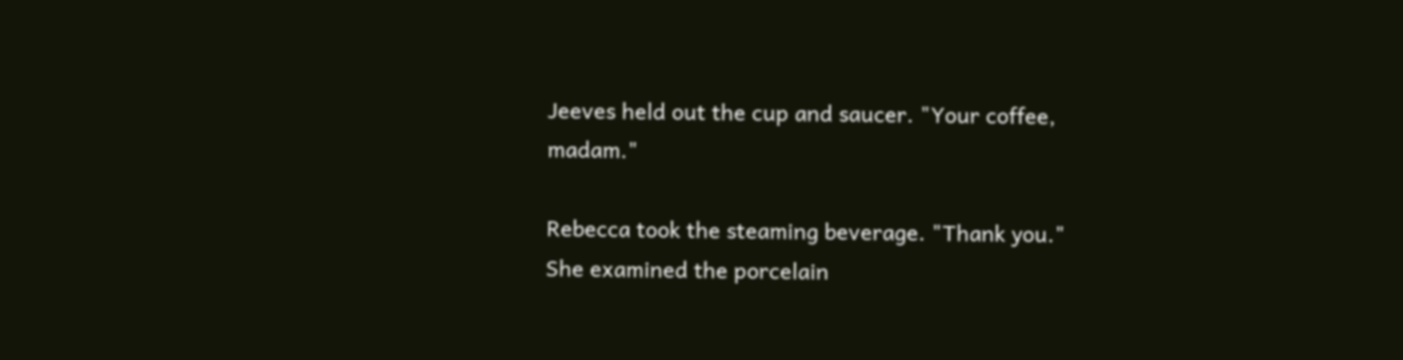Jeeves held out the cup and saucer. "Your coffee, madam."

Rebecca took the steaming beverage. "Thank you." She examined the porcelain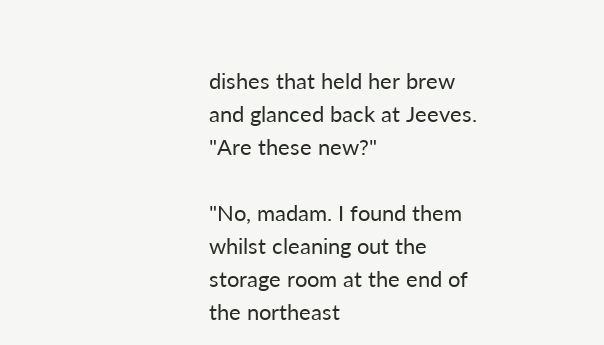dishes that held her brew and glanced back at Jeeves. "Are these new?"

"No, madam. I found them whilst cleaning out the storage room at the end of the northeast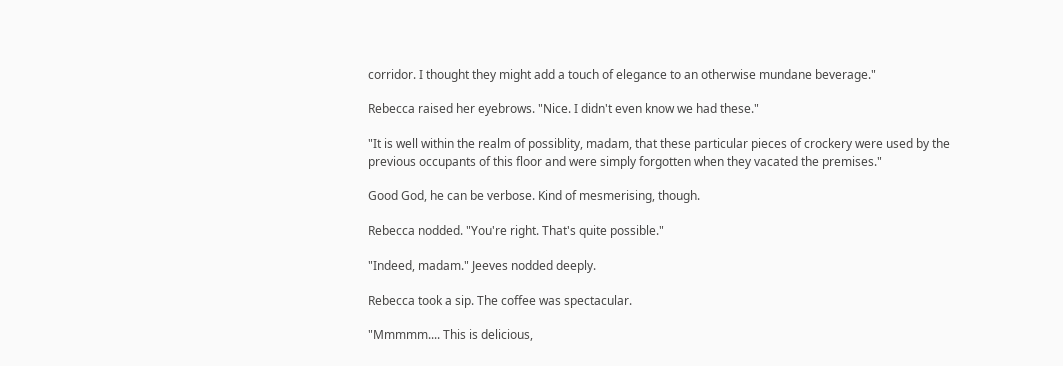corridor. I thought they might add a touch of elegance to an otherwise mundane beverage."

Rebecca raised her eyebrows. "Nice. I didn't even know we had these."

"It is well within the realm of possiblity, madam, that these particular pieces of crockery were used by the previous occupants of this floor and were simply forgotten when they vacated the premises."

Good God, he can be verbose. Kind of mesmerising, though.

Rebecca nodded. "You're right. That's quite possible."

"Indeed, madam." Jeeves nodded deeply.

Rebecca took a sip. The coffee was spectacular.

"Mmmmm.... This is delicious,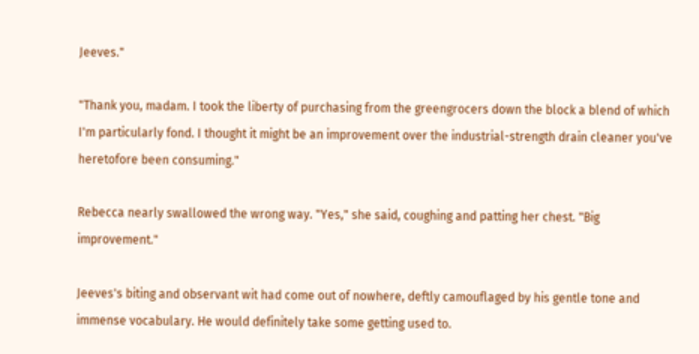Jeeves."

"Thank you, madam. I took the liberty of purchasing from the greengrocers down the block a blend of which I'm particularly fond. I thought it might be an improvement over the industrial-strength drain cleaner you've heretofore been consuming."

Rebecca nearly swallowed the wrong way. "Yes," she said, coughing and patting her chest. "Big improvement."

Jeeves's biting and observant wit had come out of nowhere, deftly camouflaged by his gentle tone and immense vocabulary. He would definitely take some getting used to.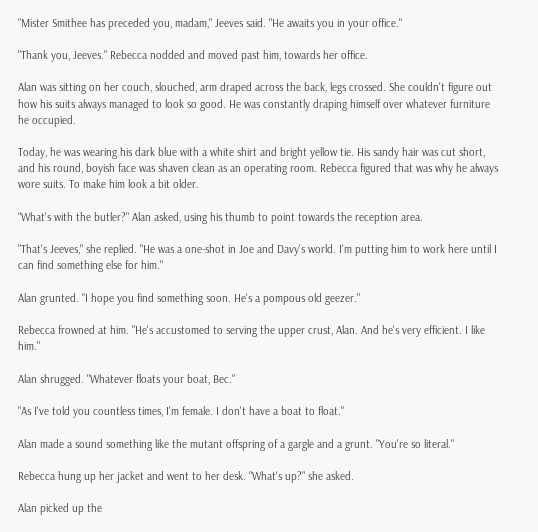"Mister Smithee has preceded you, madam," Jeeves said. "He awaits you in your office."

"Thank you, Jeeves." Rebecca nodded and moved past him, towards her office.

Alan was sitting on her couch, slouched, arm draped across the back, legs crossed. She couldn't figure out how his suits always managed to look so good. He was constantly draping himself over whatever furniture he occupied.

Today, he was wearing his dark blue with a white shirt and bright yellow tie. His sandy hair was cut short, and his round, boyish face was shaven clean as an operating room. Rebecca figured that was why he always wore suits. To make him look a bit older.

"What's with the butler?" Alan asked, using his thumb to point towards the reception area.

"That's Jeeves," she replied. "He was a one-shot in Joe and Davy's world. I'm putting him to work here until I can find something else for him."

Alan grunted. "I hope you find something soon. He's a pompous old geezer."

Rebecca frowned at him. "He's accustomed to serving the upper crust, Alan. And he's very efficient. I like him."

Alan shrugged. "Whatever floats your boat, Bec."

"As I've told you countless times, I'm female. I don't have a boat to float."

Alan made a sound something like the mutant offspring of a gargle and a grunt. "You're so literal."

Rebecca hung up her jacket and went to her desk. "What's up?" she asked.

Alan picked up the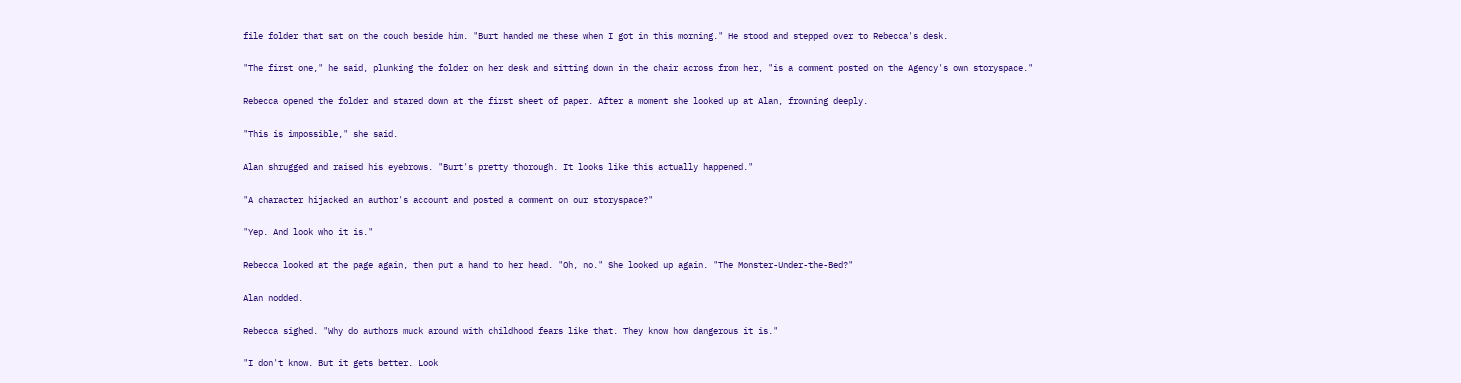file folder that sat on the couch beside him. "Burt handed me these when I got in this morning." He stood and stepped over to Rebecca's desk.

"The first one," he said, plunking the folder on her desk and sitting down in the chair across from her, "is a comment posted on the Agency's own storyspace."

Rebecca opened the folder and stared down at the first sheet of paper. After a moment she looked up at Alan, frowning deeply.

"This is impossible," she said.

Alan shrugged and raised his eyebrows. "Burt's pretty thorough. It looks like this actually happened."

"A character hijacked an author's account and posted a comment on our storyspace?"

"Yep. And look who it is."

Rebecca looked at the page again, then put a hand to her head. "Oh, no." She looked up again. "The Monster-Under-the-Bed?"

Alan nodded.

Rebecca sighed. "Why do authors muck around with childhood fears like that. They know how dangerous it is."

"I don't know. But it gets better. Look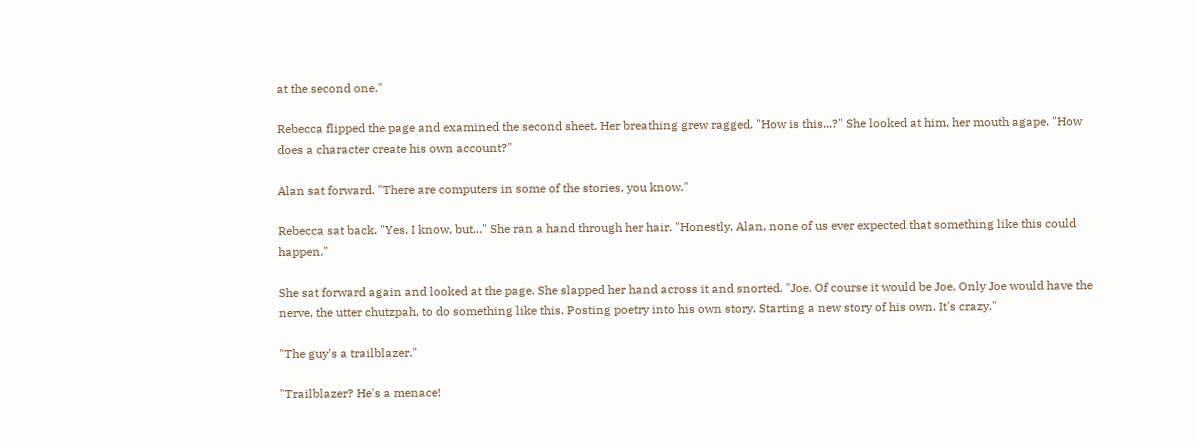at the second one."

Rebecca flipped the page and examined the second sheet. Her breathing grew ragged. "How is this...?" She looked at him, her mouth agape. "How does a character create his own account?"

Alan sat forward. "There are computers in some of the stories, you know."

Rebecca sat back. "Yes, I know, but..." She ran a hand through her hair. "Honestly, Alan, none of us ever expected that something like this could happen."

She sat forward again and looked at the page. She slapped her hand across it and snorted. "Joe. Of course it would be Joe. Only Joe would have the nerve, the utter chutzpah, to do something like this. Posting poetry into his own story. Starting a new story of his own. It's crazy."

"The guy's a trailblazer."

"Trailblazer? He's a menace!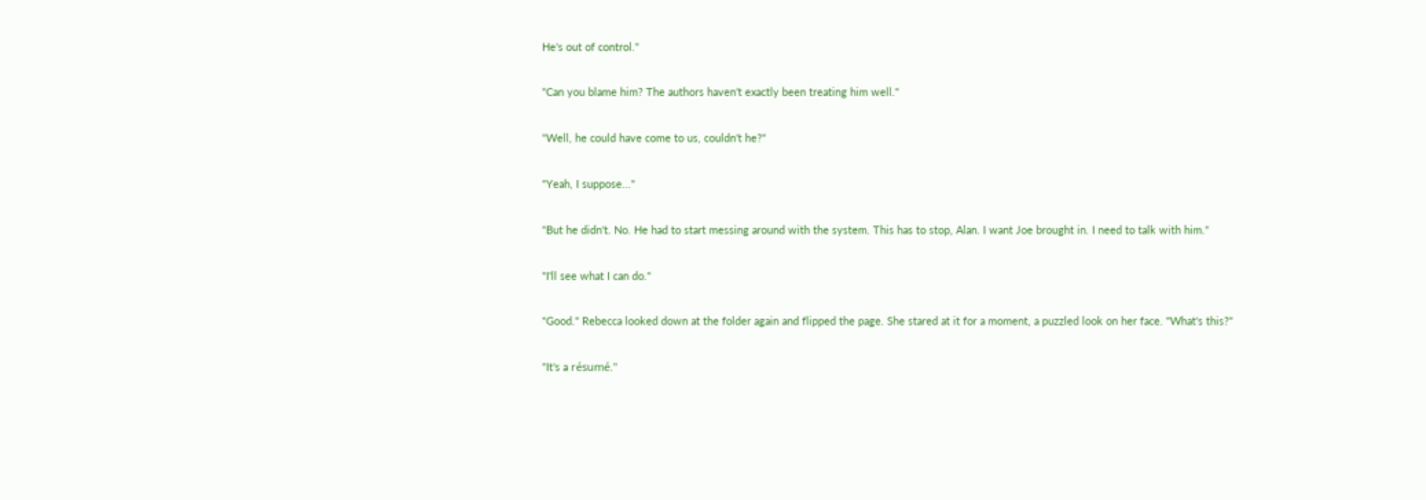He's out of control."

"Can you blame him? The authors haven't exactly been treating him well."

"Well, he could have come to us, couldn't he?"

"Yeah, I suppose..."

"But he didn't. No. He had to start messing around with the system. This has to stop, Alan. I want Joe brought in. I need to talk with him."

"I'll see what I can do."

"Good." Rebecca looked down at the folder again and flipped the page. She stared at it for a moment, a puzzled look on her face. "What's this?"

"It's a résumé."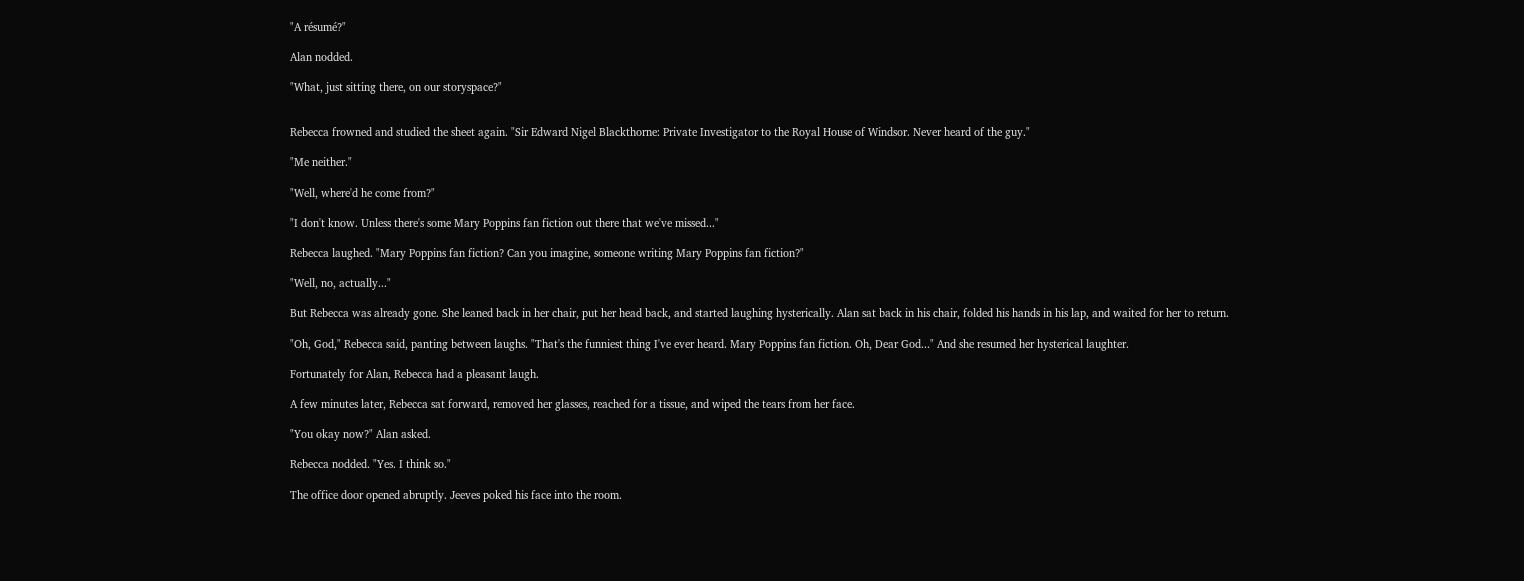"A résumé?"

Alan nodded.

"What, just sitting there, on our storyspace?"


Rebecca frowned and studied the sheet again. "Sir Edward Nigel Blackthorne: Private Investigator to the Royal House of Windsor. Never heard of the guy."

"Me neither."

"Well, where'd he come from?"

"I don't know. Unless there's some Mary Poppins fan fiction out there that we've missed..."

Rebecca laughed. "Mary Poppins fan fiction? Can you imagine, someone writing Mary Poppins fan fiction?"

"Well, no, actually..."

But Rebecca was already gone. She leaned back in her chair, put her head back, and started laughing hysterically. Alan sat back in his chair, folded his hands in his lap, and waited for her to return.

"Oh, God," Rebecca said, panting between laughs. "That's the funniest thing I've ever heard. Mary Poppins fan fiction. Oh, Dear God..." And she resumed her hysterical laughter.

Fortunately for Alan, Rebecca had a pleasant laugh.

A few minutes later, Rebecca sat forward, removed her glasses, reached for a tissue, and wiped the tears from her face.

"You okay now?" Alan asked.

Rebecca nodded. "Yes. I think so."

The office door opened abruptly. Jeeves poked his face into the room.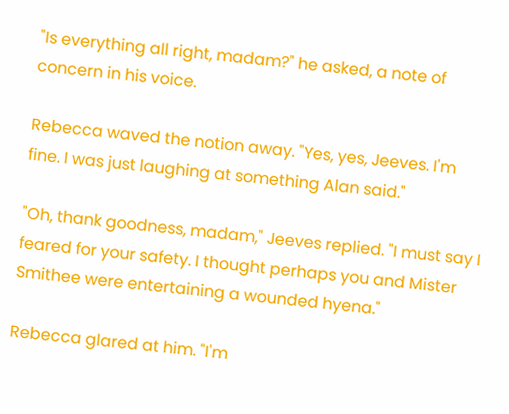"Is everything all right, madam?" he asked, a note of concern in his voice.

Rebecca waved the notion away. "Yes, yes, Jeeves. I'm fine. I was just laughing at something Alan said."

"Oh, thank goodness, madam," Jeeves replied. "I must say I feared for your safety. I thought perhaps you and Mister Smithee were entertaining a wounded hyena."

Rebecca glared at him. "I'm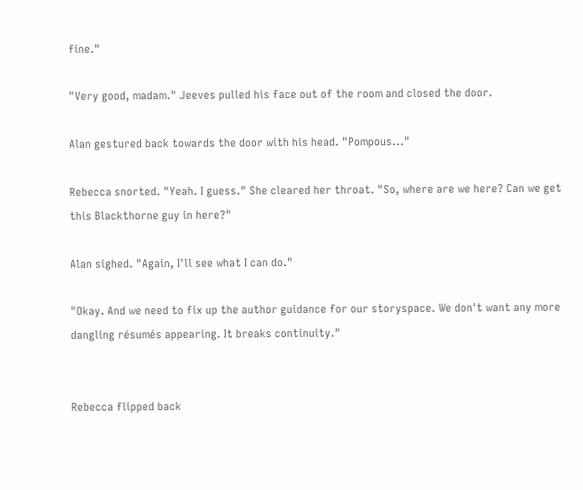fine."

"Very good, madam." Jeeves pulled his face out of the room and closed the door.

Alan gestured back towards the door with his head. "Pompous..."

Rebecca snorted. "Yeah. I guess." She cleared her throat. "So, where are we here? Can we get this Blackthorne guy in here?"

Alan sighed. "Again, I'll see what I can do."

"Okay. And we need to fix up the author guidance for our storyspace. We don't want any more dangling résumés appearing. It breaks continuity."


Rebecca flipped back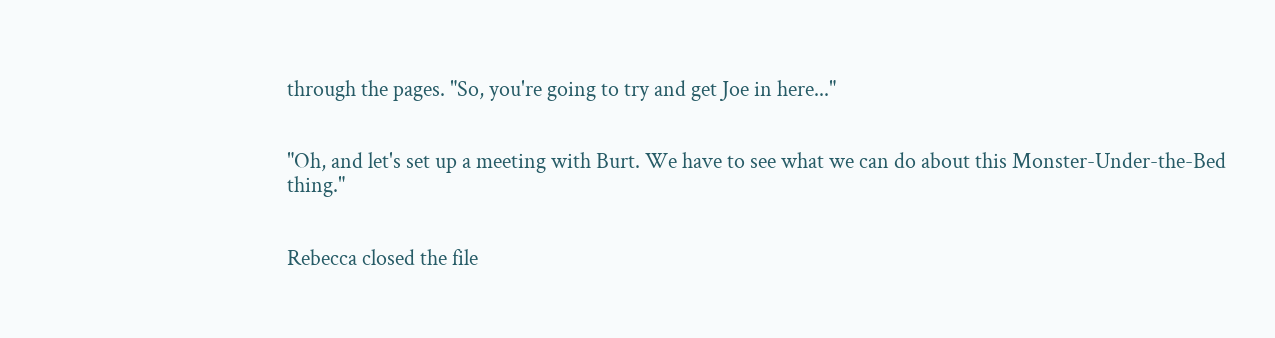through the pages. "So, you're going to try and get Joe in here..."


"Oh, and let's set up a meeting with Burt. We have to see what we can do about this Monster-Under-the-Bed thing."


Rebecca closed the file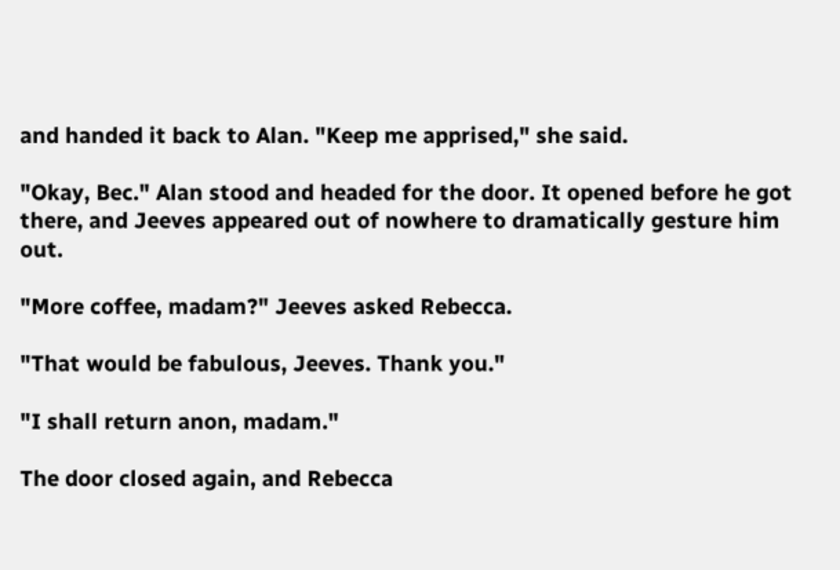and handed it back to Alan. "Keep me apprised," she said.

"Okay, Bec." Alan stood and headed for the door. It opened before he got there, and Jeeves appeared out of nowhere to dramatically gesture him out.

"More coffee, madam?" Jeeves asked Rebecca.

"That would be fabulous, Jeeves. Thank you."

"I shall return anon, madam."

The door closed again, and Rebecca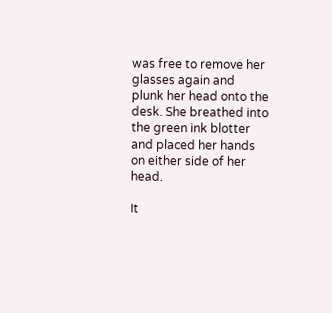was free to remove her glasses again and plunk her head onto the desk. She breathed into the green ink blotter and placed her hands on either side of her head.

It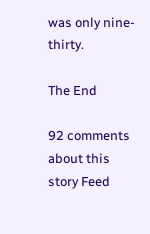was only nine-thirty.

The End

92 comments about this story Feed